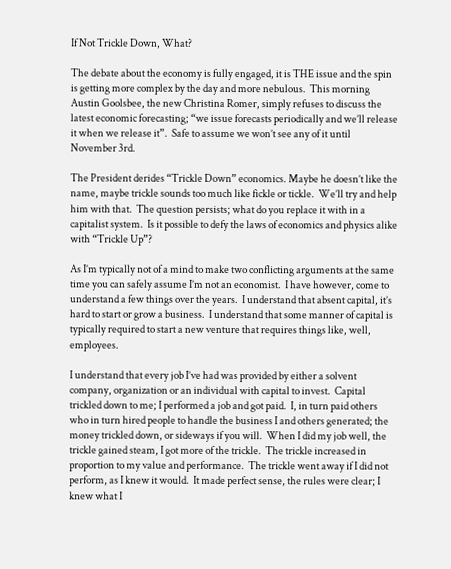If Not Trickle Down, What?

The debate about the economy is fully engaged, it is THE issue and the spin is getting more complex by the day and more nebulous.  This morning Austin Goolsbee, the new Christina Romer, simply refuses to discuss the latest economic forecasting; “we issue forecasts periodically and we’ll release it when we release it”.  Safe to assume we won’t see any of it until November 3rd.

The President derides “Trickle Down” economics. Maybe he doesn’t like the name, maybe trickle sounds too much like fickle or tickle.  We’ll try and help him with that.  The question persists; what do you replace it with in a capitalist system.  Is it possible to defy the laws of economics and physics alike with “Trickle Up”?

As I’m typically not of a mind to make two conflicting arguments at the same time you can safely assume I’m not an economist.  I have however, come to understand a few things over the years.  I understand that absent capital, it’s hard to start or grow a business.  I understand that some manner of capital is typically required to start a new venture that requires things like, well, employees.

I understand that every job I’ve had was provided by either a solvent company, organization or an individual with capital to invest.  Capital trickled down to me; I performed a job and got paid.  I, in turn paid others who in turn hired people to handle the business I and others generated; the money trickled down, or sideways if you will.  When I did my job well, the trickle gained steam, I got more of the trickle.  The trickle increased in proportion to my value and performance.  The trickle went away if I did not perform, as I knew it would.  It made perfect sense, the rules were clear; I knew what I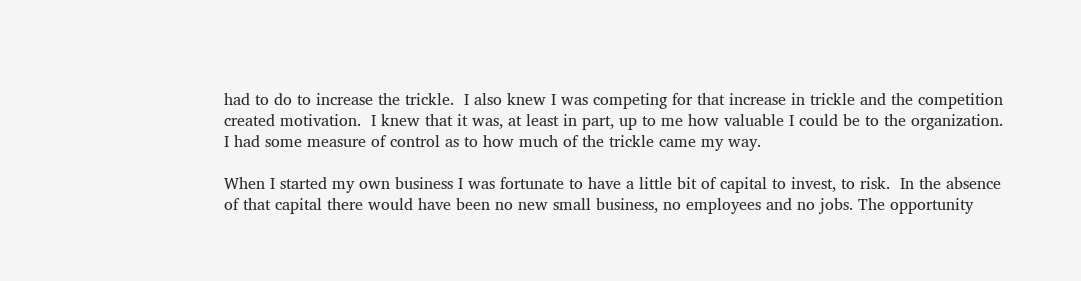had to do to increase the trickle.  I also knew I was competing for that increase in trickle and the competition created motivation.  I knew that it was, at least in part, up to me how valuable I could be to the organization.  I had some measure of control as to how much of the trickle came my way.

When I started my own business I was fortunate to have a little bit of capital to invest, to risk.  In the absence of that capital there would have been no new small business, no employees and no jobs. The opportunity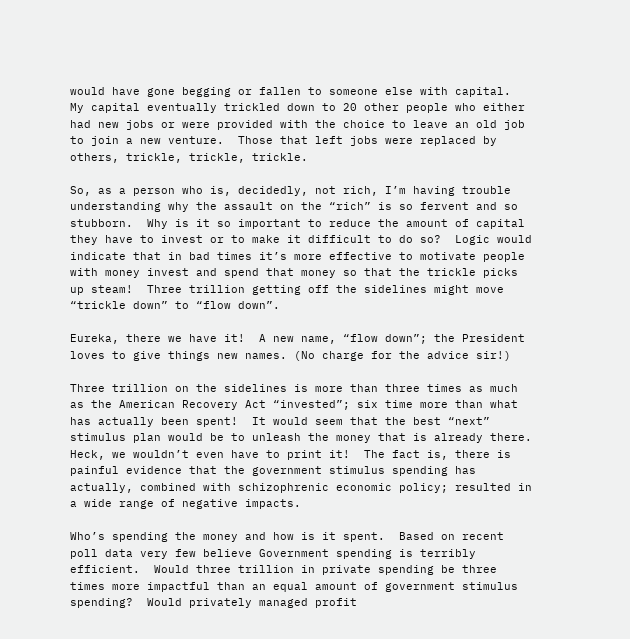would have gone begging or fallen to someone else with capital.  My capital eventually trickled down to 20 other people who either had new jobs or were provided with the choice to leave an old job to join a new venture.  Those that left jobs were replaced by others, trickle, trickle, trickle.

So, as a person who is, decidedly, not rich, I’m having trouble understanding why the assault on the “rich” is so fervent and so stubborn.  Why is it so important to reduce the amount of capital they have to invest or to make it difficult to do so?  Logic would indicate that in bad times it’s more effective to motivate people with money invest and spend that money so that the trickle picks up steam!  Three trillion getting off the sidelines might move “trickle down” to “flow down”.

Eureka, there we have it!  A new name, “flow down”; the President loves to give things new names. (No charge for the advice sir!)

Three trillion on the sidelines is more than three times as much as the American Recovery Act “invested”; six time more than what has actually been spent!  It would seem that the best “next” stimulus plan would be to unleash the money that is already there.  Heck, we wouldn’t even have to print it!  The fact is, there is painful evidence that the government stimulus spending has actually, combined with schizophrenic economic policy; resulted in a wide range of negative impacts.

Who’s spending the money and how is it spent.  Based on recent poll data very few believe Government spending is terribly efficient.  Would three trillion in private spending be three times more impactful than an equal amount of government stimulus spending?  Would privately managed profit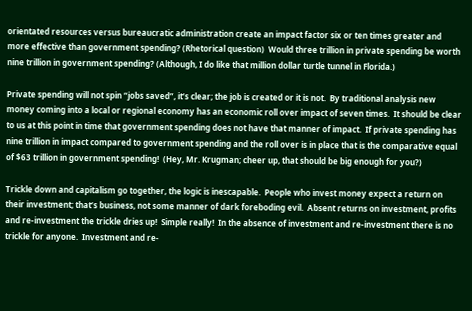orientated resources versus bureaucratic administration create an impact factor six or ten times greater and more effective than government spending? (Rhetorical question)  Would three trillion in private spending be worth nine trillion in government spending? (Although, I do like that million dollar turtle tunnel in Florida.)

Private spending will not spin “jobs saved”, it’s clear; the job is created or it is not.  By traditional analysis new money coming into a local or regional economy has an economic roll over impact of seven times.  It should be clear to us at this point in time that government spending does not have that manner of impact.  If private spending has nine trillion in impact compared to government spending and the roll over is in place that is the comparative equal of $63 trillion in government spending!  (Hey, Mr. Krugman; cheer up, that should be big enough for you?)

Trickle down and capitalism go together, the logic is inescapable.  People who invest money expect a return on their investment; that’s business, not some manner of dark foreboding evil.  Absent returns on investment, profits and re-investment the trickle dries up!  Simple really!  In the absence of investment and re-investment there is no trickle for anyone.  Investment and re-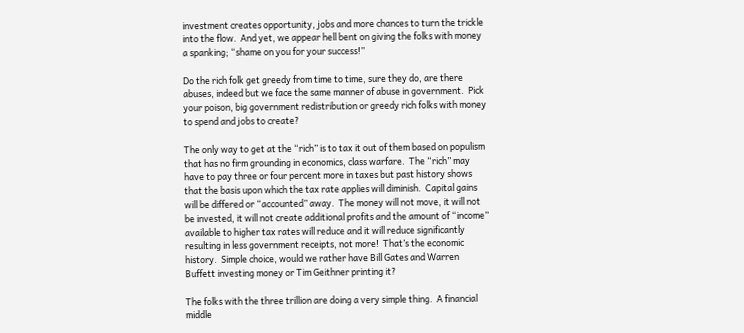investment creates opportunity, jobs and more chances to turn the trickle into the flow.  And yet, we appear hell bent on giving the folks with money a spanking; “shame on you for your success!”

Do the rich folk get greedy from time to time, sure they do, are there abuses, indeed but we face the same manner of abuse in government.  Pick your poison, big government redistribution or greedy rich folks with money to spend and jobs to create?

The only way to get at the “rich” is to tax it out of them based on populism that has no firm grounding in economics, class warfare.  The “rich” may have to pay three or four percent more in taxes but past history shows that the basis upon which the tax rate applies will diminish.  Capital gains will be differed or “accounted” away.  The money will not move, it will not be invested, it will not create additional profits and the amount of “income” available to higher tax rates will reduce and it will reduce significantly resulting in less government receipts, not more!  That’s the economic history.  Simple choice, would we rather have Bill Gates and Warren Buffett investing money or Tim Geithner printing it?

The folks with the three trillion are doing a very simple thing.  A financial middle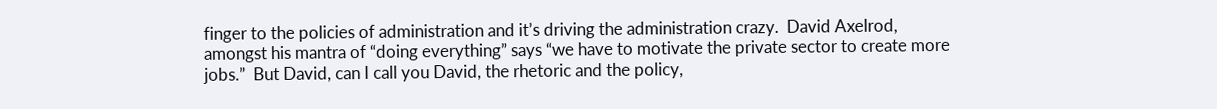finger to the policies of administration and it’s driving the administration crazy.  David Axelrod, amongst his mantra of “doing everything” says “we have to motivate the private sector to create more jobs.”  But David, can I call you David, the rhetoric and the policy,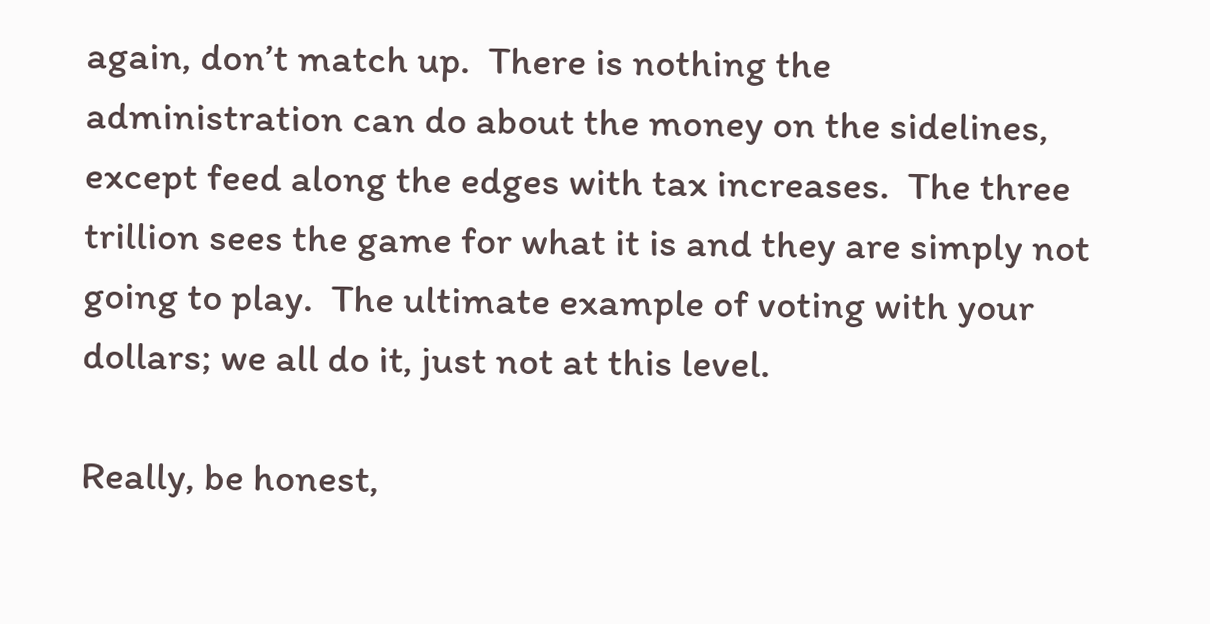again, don’t match up.  There is nothing the administration can do about the money on the sidelines, except feed along the edges with tax increases.  The three trillion sees the game for what it is and they are simply not going to play.  The ultimate example of voting with your dollars; we all do it, just not at this level.

Really, be honest,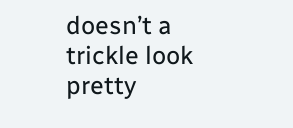doesn’t a trickle look pretty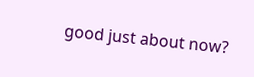good just about now?